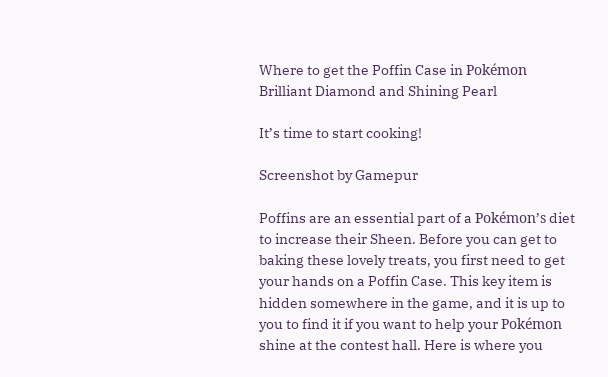Where to get the Poffin Case in Pokémon Brilliant Diamond and Shining Pearl

It’s time to start cooking!

Screenshot by Gamepur

Poffins are an essential part of a Pokémon’s diet to increase their Sheen. Before you can get to baking these lovely treats, you first need to get your hands on a Poffin Case. This key item is hidden somewhere in the game, and it is up to you to find it if you want to help your Pokémon shine at the contest hall. Here is where you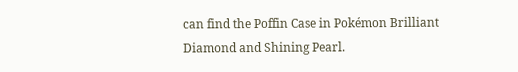can find the Poffin Case in Pokémon Brilliant Diamond and Shining Pearl.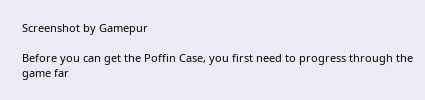Screenshot by Gamepur

Before you can get the Poffin Case, you first need to progress through the game far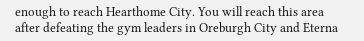enough to reach Hearthome City. You will reach this area after defeating the gym leaders in Oreburgh City and Eterna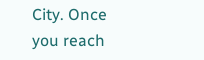City. Once you reach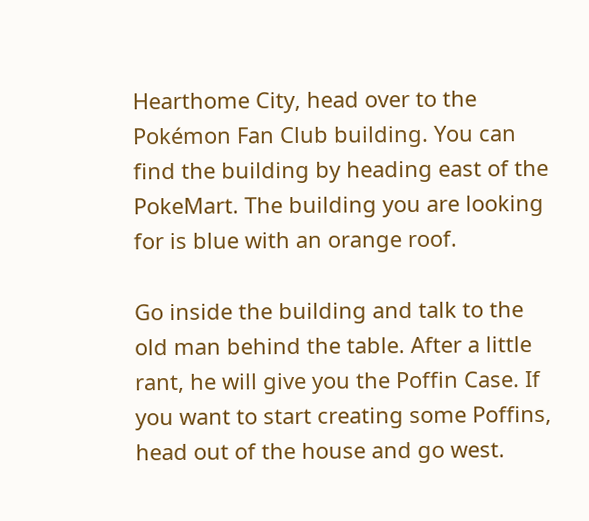Hearthome City, head over to the Pokémon Fan Club building. You can find the building by heading east of the PokeMart. The building you are looking for is blue with an orange roof.

Go inside the building and talk to the old man behind the table. After a little rant, he will give you the Poffin Case. If you want to start creating some Poffins, head out of the house and go west.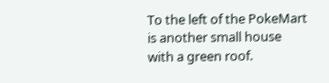To the left of the PokeMart is another small house with a green roof.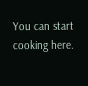You can start cooking here.